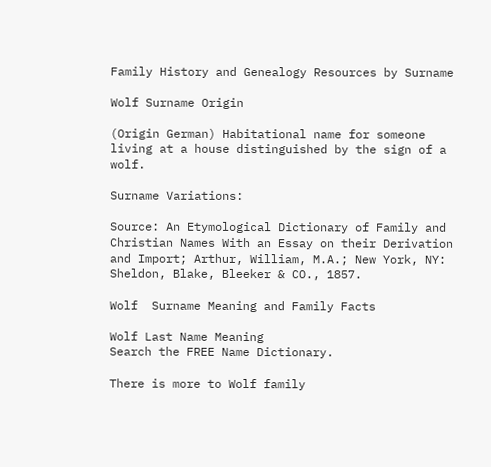Family History and Genealogy Resources by Surname

Wolf Surname Origin

(Origin German) Habitational name for someone living at a house distinguished by the sign of a wolf.

Surname Variations:

Source: An Etymological Dictionary of Family and Christian Names With an Essay on their Derivation and Import; Arthur, William, M.A.; New York, NY: Sheldon, Blake, Bleeker & CO., 1857.

Wolf  Surname Meaning and Family Facts

Wolf Last Name Meaning
Search the FREE Name Dictionary.

There is more to Wolf family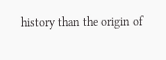history than the origin of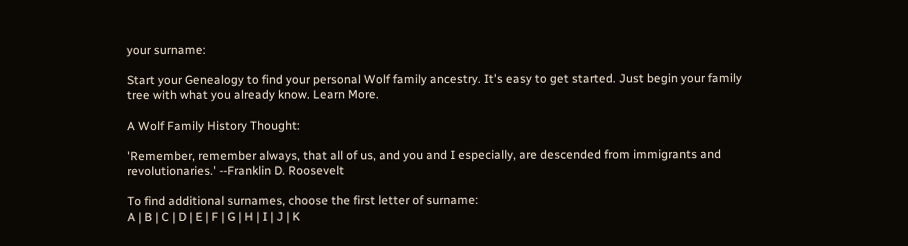your surname:

Start your Genealogy to find your personal Wolf family ancestry. It's easy to get started. Just begin your family tree with what you already know. Learn More.

A Wolf Family History Thought:

'Remember, remember always, that all of us, and you and I especially, are descended from immigrants and revolutionaries.' --Franklin D. Roosevelt

To find additional surnames, choose the first letter of surname:
A | B | C | D | E | F | G | H | I | J | K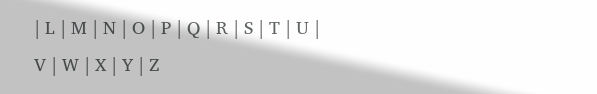| L | M | N | O | P | Q | R | S | T | U | V | W | X | Y | Z